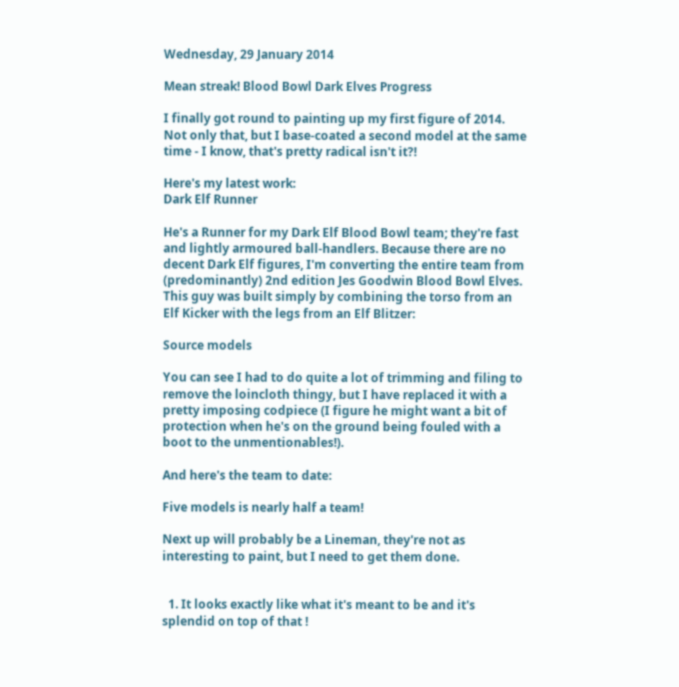Wednesday, 29 January 2014

Mean streak! Blood Bowl Dark Elves Progress

I finally got round to painting up my first figure of 2014. Not only that, but I base-coated a second model at the same time - I know, that's pretty radical isn't it?!

Here's my latest work:
Dark Elf Runner

He's a Runner for my Dark Elf Blood Bowl team; they're fast and lightly armoured ball-handlers. Because there are no decent Dark Elf figures, I'm converting the entire team from (predominantly) 2nd edition Jes Goodwin Blood Bowl Elves. This guy was built simply by combining the torso from an Elf Kicker with the legs from an Elf Blitzer:

Source models

You can see I had to do quite a lot of trimming and filing to remove the loincloth thingy, but I have replaced it with a pretty imposing codpiece (I figure he might want a bit of protection when he's on the ground being fouled with a boot to the unmentionables!).

And here's the team to date:

Five models is nearly half a team!

Next up will probably be a Lineman, they're not as interesting to paint, but I need to get them done.


  1. It looks exactly like what it's meant to be and it's splendid on top of that !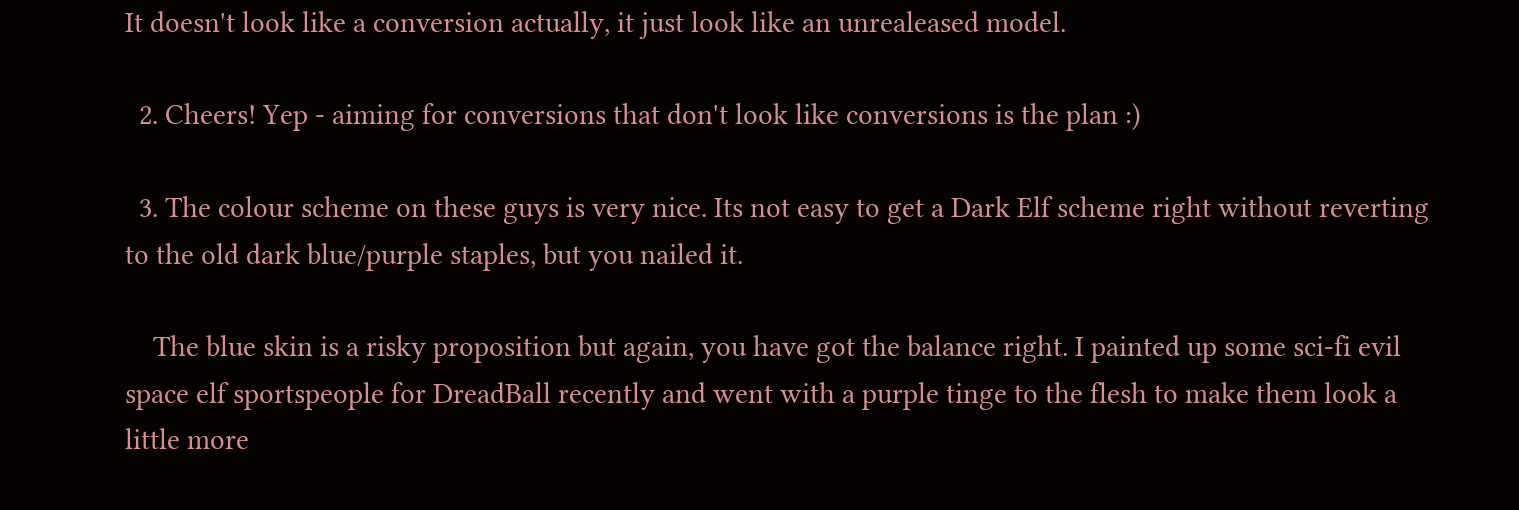It doesn't look like a conversion actually, it just look like an unrealeased model.

  2. Cheers! Yep - aiming for conversions that don't look like conversions is the plan :)

  3. The colour scheme on these guys is very nice. Its not easy to get a Dark Elf scheme right without reverting to the old dark blue/purple staples, but you nailed it.

    The blue skin is a risky proposition but again, you have got the balance right. I painted up some sci-fi evil space elf sportspeople for DreadBall recently and went with a purple tinge to the flesh to make them look a little more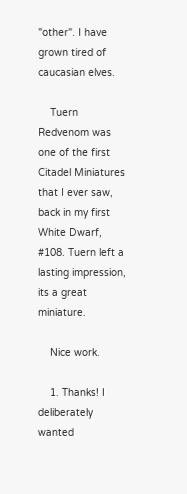"other". I have grown tired of caucasian elves.

    Tuern Redvenom was one of the first Citadel Miniatures that I ever saw, back in my first White Dwarf, #108. Tuern left a lasting impression, its a great miniature.

    Nice work.

    1. Thanks! I deliberately wanted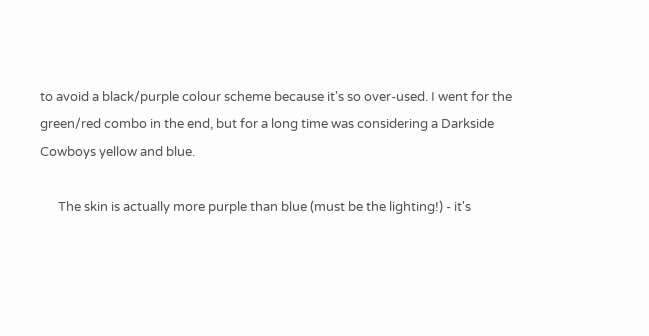to avoid a black/purple colour scheme because it's so over-used. I went for the green/red combo in the end, but for a long time was considering a Darkside Cowboys yellow and blue.

      The skin is actually more purple than blue (must be the lighting!) - it's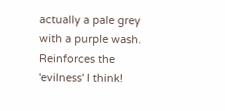actually a pale grey with a purple wash. Reinforces the 'evilness' I think!